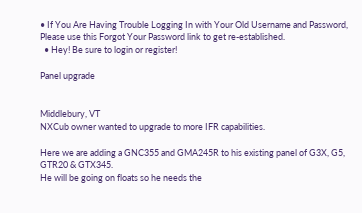• If You Are Having Trouble Logging In with Your Old Username and Password, Please use this Forgot Your Password link to get re-established.
  • Hey! Be sure to login or register!

Panel upgrade


Middlebury, VT
NXCub owner wanted to upgrade to more IFR capabilities.

Here we are adding a GNC355 and GMA245R to his existing panel of G3X, G5, GTR20 & GTX345.
He will be going on floats so he needs the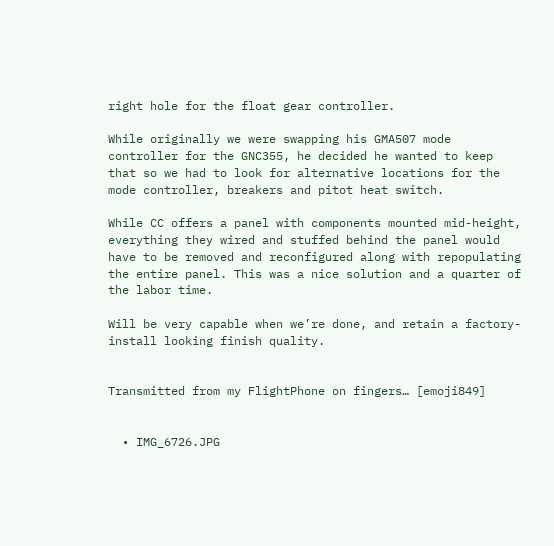right hole for the float gear controller.

While originally we were swapping his GMA507 mode controller for the GNC355, he decided he wanted to keep that so we had to look for alternative locations for the mode controller, breakers and pitot heat switch.

While CC offers a panel with components mounted mid-height, everything they wired and stuffed behind the panel would have to be removed and reconfigured along with repopulating the entire panel. This was a nice solution and a quarter of the labor time.

Will be very capable when we’re done, and retain a factory-install looking finish quality.


Transmitted from my FlightPhone on fingers… [emoji849]


  • IMG_6726.JPG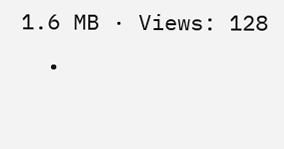1.6 MB · Views: 128
  •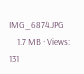IMG_6874.JPG
    1.7 MB · Views: 131